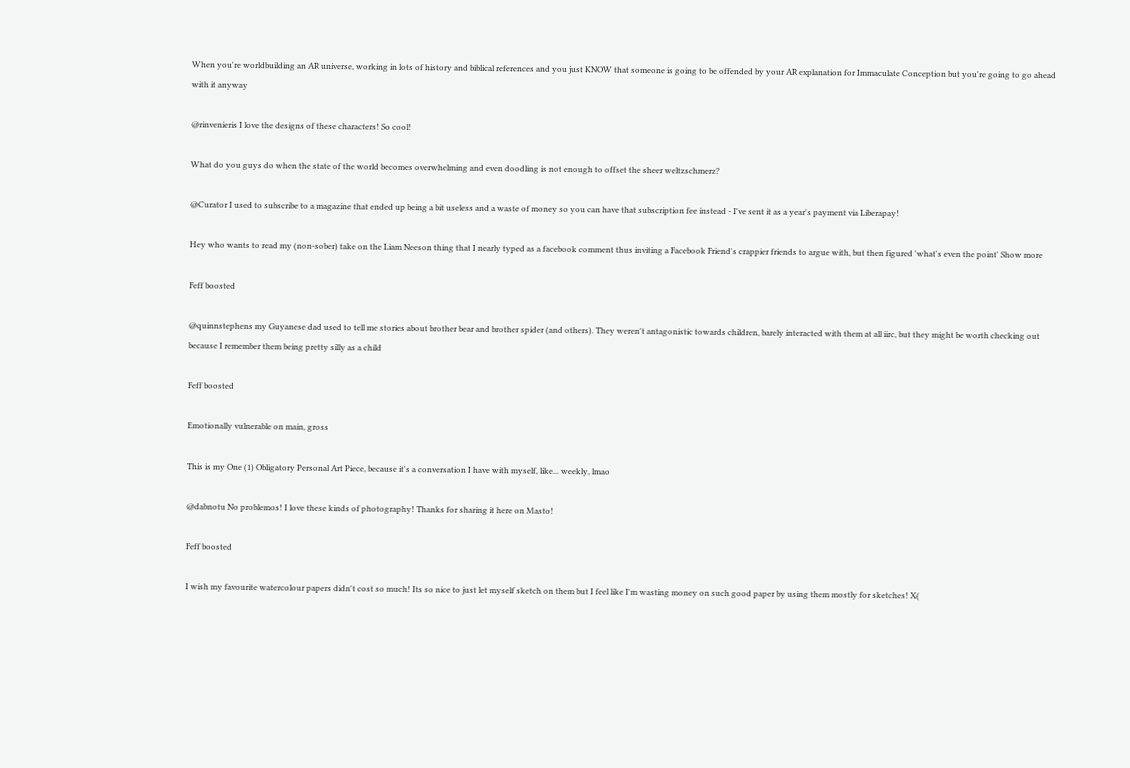When you're worldbuilding an AR universe, working in lots of history and biblical references and you just KNOW that someone is going to be offended by your AR explanation for Immaculate Conception but you're going to go ahead with it anyway

@rinvenieris I love the designs of these characters! So cool!

What do you guys do when the state of the world becomes overwhelming and even doodling is not enough to offset the sheer weltzschmerz?

@Curator I used to subscribe to a magazine that ended up being a bit useless and a waste of money so you can have that subscription fee instead - I've sent it as a year's payment via Liberapay!

Hey who wants to read my (non-sober) take on the Liam Neeson thing that I nearly typed as a facebook comment thus inviting a Facebook Friend's crappier friends to argue with, but then figured 'what's even the point' Show more

Feff boosted

@quinnstephens my Guyanese dad used to tell me stories about brother bear and brother spider (and others). They weren't antagonistic towards children, barely interacted with them at all iirc, but they might be worth checking out because I remember them being pretty silly as a child

Feff boosted

Emotionally vulnerable on main, gross

This is my One (1) Obligatory Personal Art Piece, because it's a conversation I have with myself, like... weekly, lmao

@dabnotu No problemos! I love these kinds of photography! Thanks for sharing it here on Masto!

Feff boosted

I wish my favourite watercolour papers didn't cost so much! Its so nice to just let myself sketch on them but I feel like I'm wasting money on such good paper by using them mostly for sketches! X(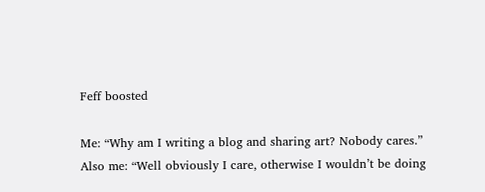Feff boosted

Me: “Why am I writing a blog and sharing art? Nobody cares.”
Also me: “Well obviously I care, otherwise I wouldn’t be doing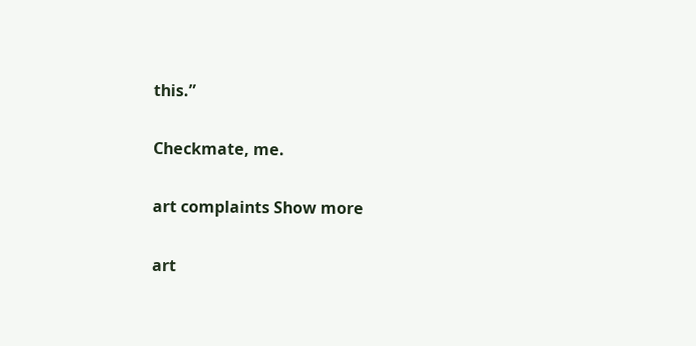this.”

Checkmate, me.

art complaints Show more

art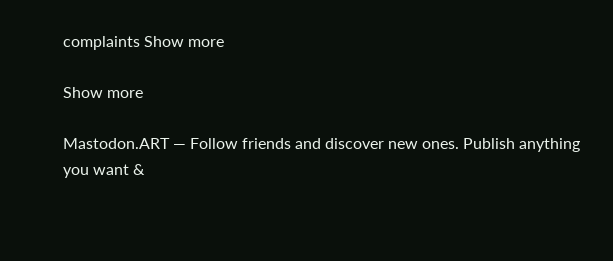complaints Show more

Show more

Mastodon.ART — Follow friends and discover new ones. Publish anything you want &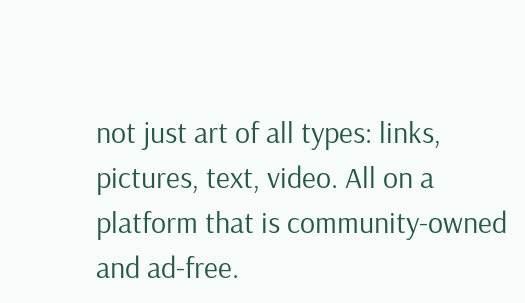not just art of all types: links, pictures, text, video. All on a platform that is community-owned and ad-free.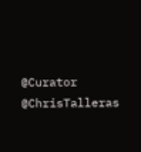@Curator @ChrisTalleras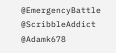@EmergencyBattle @ScribbleAddict @Adamk678